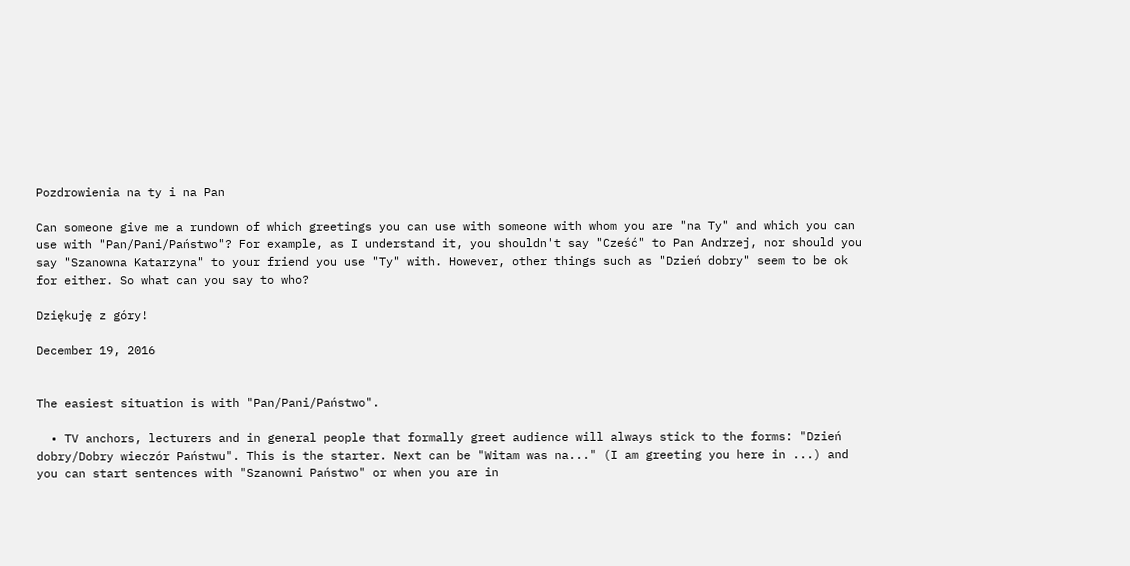Pozdrowienia na ty i na Pan

Can someone give me a rundown of which greetings you can use with someone with whom you are "na Ty" and which you can use with "Pan/Pani/Państwo"? For example, as I understand it, you shouldn't say "Cześć" to Pan Andrzej, nor should you say "Szanowna Katarzyna" to your friend you use "Ty" with. However, other things such as "Dzień dobry" seem to be ok for either. So what can you say to who?

Dziękuję z góry!

December 19, 2016


The easiest situation is with "Pan/Pani/Państwo".

  • TV anchors, lecturers and in general people that formally greet audience will always stick to the forms: "Dzień dobry/Dobry wieczór Państwu". This is the starter. Next can be "Witam was na..." (I am greeting you here in ...) and you can start sentences with "Szanowni Państwo" or when you are in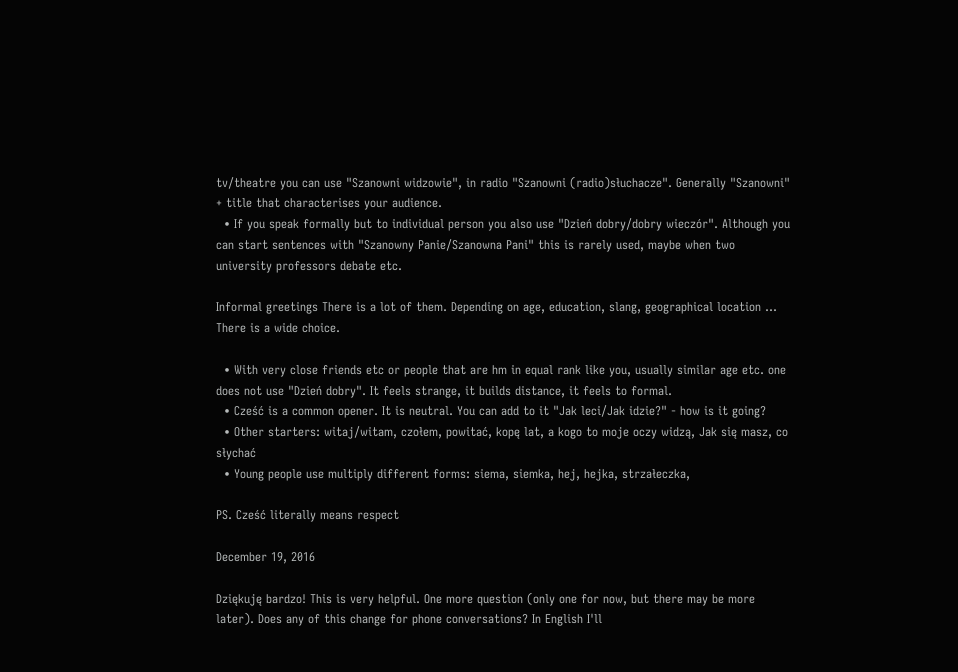tv/theatre you can use "Szanowni widzowie", in radio "Szanowni (radio)słuchacze". Generally "Szanowni" + title that characterises your audience.
  • If you speak formally but to individual person you also use "Dzień dobry/dobry wieczór". Although you can start sentences with "Szanowny Panie/Szanowna Pani" this is rarely used, maybe when two university professors debate etc.

Informal greetings There is a lot of them. Depending on age, education, slang, geographical location ... There is a wide choice.

  • With very close friends etc or people that are hm in equal rank like you, usually similar age etc. one does not use "Dzień dobry". It feels strange, it builds distance, it feels to formal.
  • Cześć is a common opener. It is neutral. You can add to it "Jak leci/Jak idzie?" - how is it going?
  • Other starters: witaj/witam, czołem, powitać, kopę lat, a kogo to moje oczy widzą, Jak się masz, co słychać
  • Young people use multiply different forms: siema, siemka, hej, hejka, strzałeczka,

PS. Cześć literally means respect

December 19, 2016

Dziękuję bardzo! This is very helpful. One more question (only one for now, but there may be more later). Does any of this change for phone conversations? In English I'll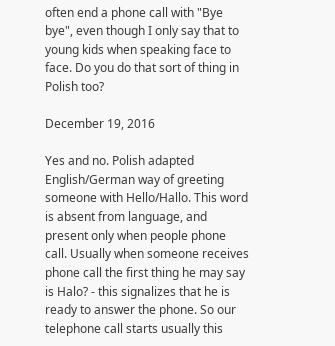often end a phone call with "Bye bye", even though I only say that to young kids when speaking face to face. Do you do that sort of thing in Polish too?

December 19, 2016

Yes and no. Polish adapted English/German way of greeting someone with Hello/Hallo. This word is absent from language, and present only when people phone call. Usually when someone receives phone call the first thing he may say is Halo? - this signalizes that he is ready to answer the phone. So our telephone call starts usually this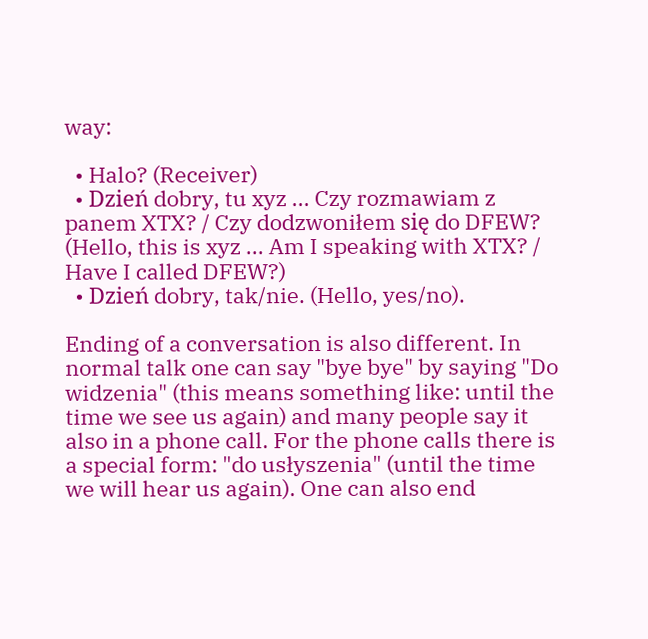way:

  • Halo? (Receiver)
  • Dzień dobry, tu xyz ... Czy rozmawiam z panem XTX? / Czy dodzwoniłem się do DFEW? (Hello, this is xyz ... Am I speaking with XTX? / Have I called DFEW?)
  • Dzień dobry, tak/nie. (Hello, yes/no).

Ending of a conversation is also different. In normal talk one can say "bye bye" by saying "Do widzenia" (this means something like: until the time we see us again) and many people say it also in a phone call. For the phone calls there is a special form: "do usłyszenia" (until the time we will hear us again). One can also end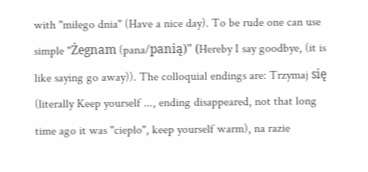with "miłego dnia" (Have a nice day). To be rude one can use simple "Żegnam (pana/panią)" (Hereby I say goodbye, (it is like saying go away)). The colloquial endings are: Trzymaj się (literally Keep yourself ..., ending disappeared, not that long time ago it was "ciepło", keep yourself warm), na razie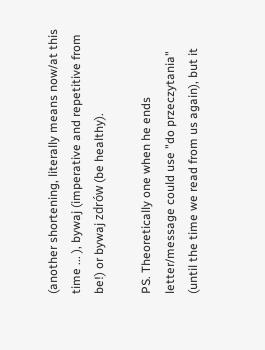(another shortening, literally means now/at this time ... ), bywaj (imperative and repetitive from be!) or bywaj zdrów (be healthy).

PS. Theoretically one when he ends letter/message could use "do przeczytania" (until the time we read from us again), but it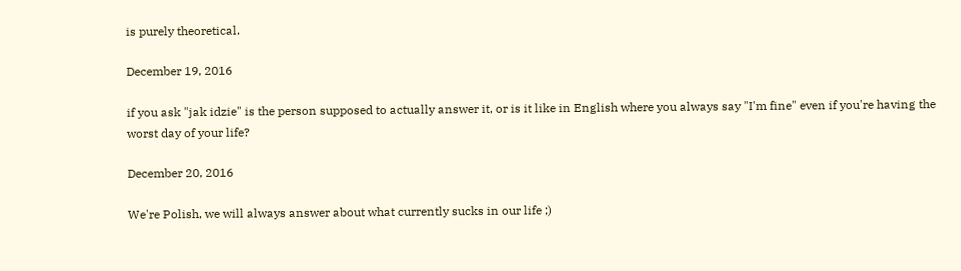is purely theoretical.

December 19, 2016

if you ask "jak idzie" is the person supposed to actually answer it, or is it like in English where you always say "I'm fine" even if you're having the worst day of your life?

December 20, 2016

We're Polish, we will always answer about what currently sucks in our life ;)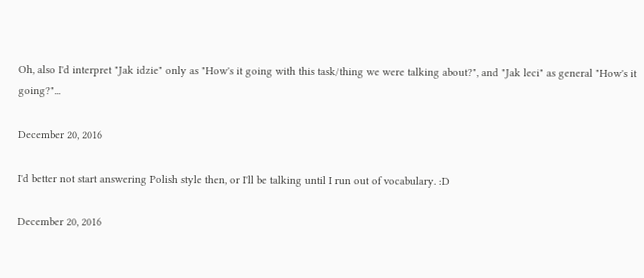Oh, also I'd interpret "Jak idzie" only as "How's it going with this task/thing we were talking about?", and "Jak leci" as general "How's it going?"...

December 20, 2016

I'd better not start answering Polish style then, or I'll be talking until I run out of vocabulary. :D

December 20, 2016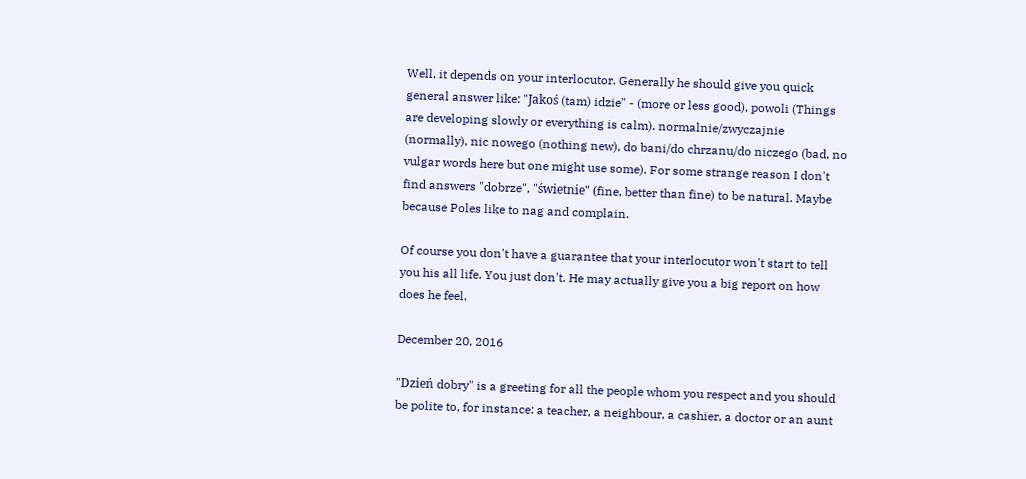Well, it depends on your interlocutor. Generally he should give you quick general answer like: "Jakoś (tam) idzie" - (more or less good), powoli (Things are developing slowly or everything is calm). normalnie/zwyczajnie (normally), nic nowego (nothing new), do bani/do chrzanu/do niczego (bad, no vulgar words here but one might use some). For some strange reason I don't find answers "dobrze", "świetnie" (fine, better than fine) to be natural. Maybe because Poles like to nag and complain.

Of course you don't have a guarantee that your interlocutor won't start to tell you his all life. You just don't. He may actually give you a big report on how does he feel.

December 20, 2016

"Dzień dobry" is a greeting for all the people whom you respect and you should be polite to, for instance: a teacher, a neighbour, a cashier, a doctor or an aunt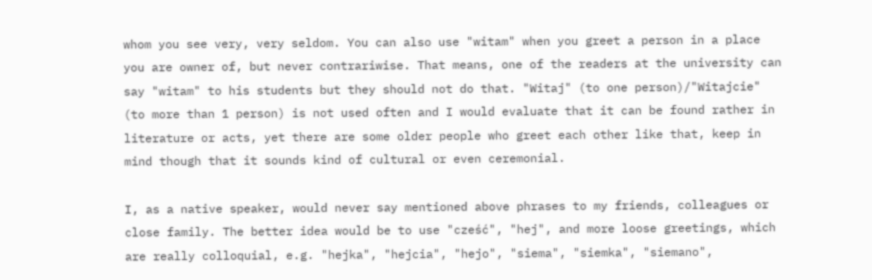whom you see very, very seldom. You can also use "witam" when you greet a person in a place you are owner of, but never contrariwise. That means, one of the readers at the university can say "witam" to his students but they should not do that. "Witaj" (to one person)/"Witajcie" (to more than 1 person) is not used often and I would evaluate that it can be found rather in literature or acts, yet there are some older people who greet each other like that, keep in mind though that it sounds kind of cultural or even ceremonial.

I, as a native speaker, would never say mentioned above phrases to my friends, colleagues or close family. The better idea would be to use "cześć", "hej", and more loose greetings, which are really colloquial, e.g. "hejka", "hejcia", "hejo", "siema", "siemka", "siemano",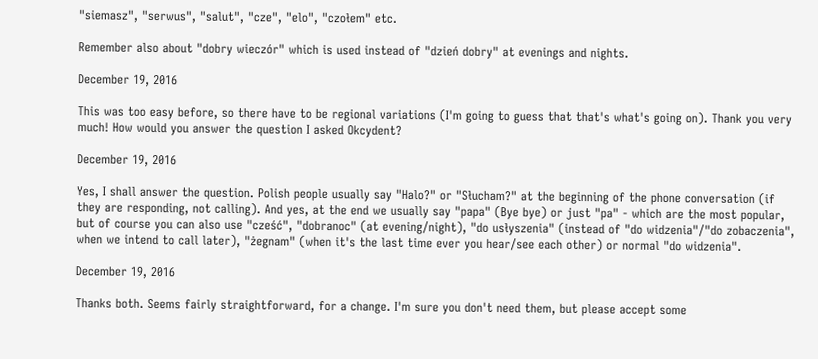"siemasz", "serwus", "salut", "cze", "elo", "czołem" etc.

Remember also about "dobry wieczór" which is used instead of "dzień dobry" at evenings and nights.

December 19, 2016

This was too easy before, so there have to be regional variations (I'm going to guess that that's what's going on). Thank you very much! How would you answer the question I asked Okcydent?

December 19, 2016

Yes, I shall answer the question. Polish people usually say "Halo?" or "Słucham?" at the beginning of the phone conversation (if they are responding, not calling). And yes, at the end we usually say "papa" (Bye bye) or just "pa" - which are the most popular, but of course you can also use "cześć", "dobranoc" (at evening/night), "do usłyszenia" (instead of "do widzenia"/"do zobaczenia", when we intend to call later), "żegnam" (when it's the last time ever you hear/see each other) or normal "do widzenia".

December 19, 2016

Thanks both. Seems fairly straightforward, for a change. I'm sure you don't need them, but please accept some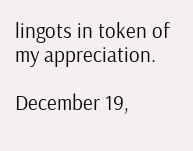lingots in token of my appreciation.

December 19,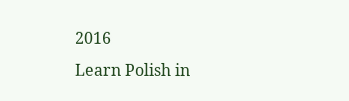2016
Learn Polish in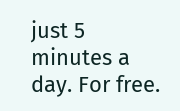just 5 minutes a day. For free.